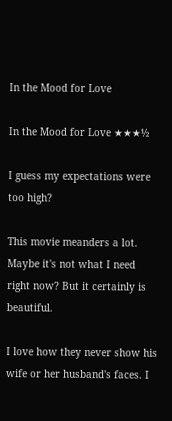In the Mood for Love

In the Mood for Love ★★★½

I guess my expectations were too high?

This movie meanders a lot. Maybe it's not what I need right now? But it certainly is beautiful.

I love how they never show his wife or her husband's faces. I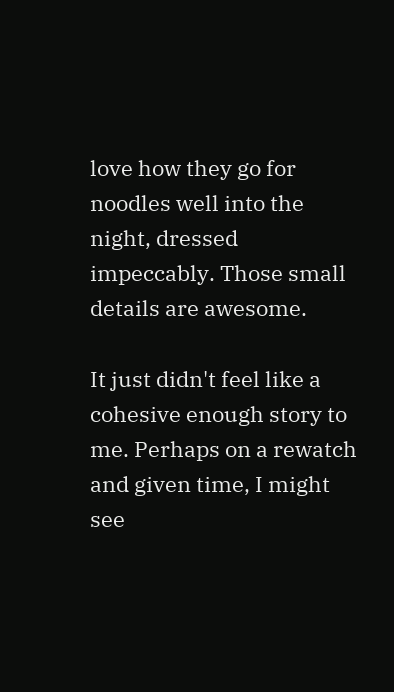love how they go for noodles well into the night, dressed impeccably. Those small details are awesome.

It just didn't feel like a cohesive enough story to me. Perhaps on a rewatch and given time, I might see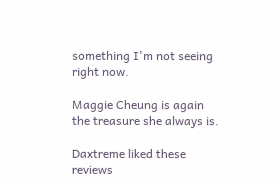something I'm not seeing right now.

Maggie Cheung is again the treasure she always is.

Daxtreme liked these reviews